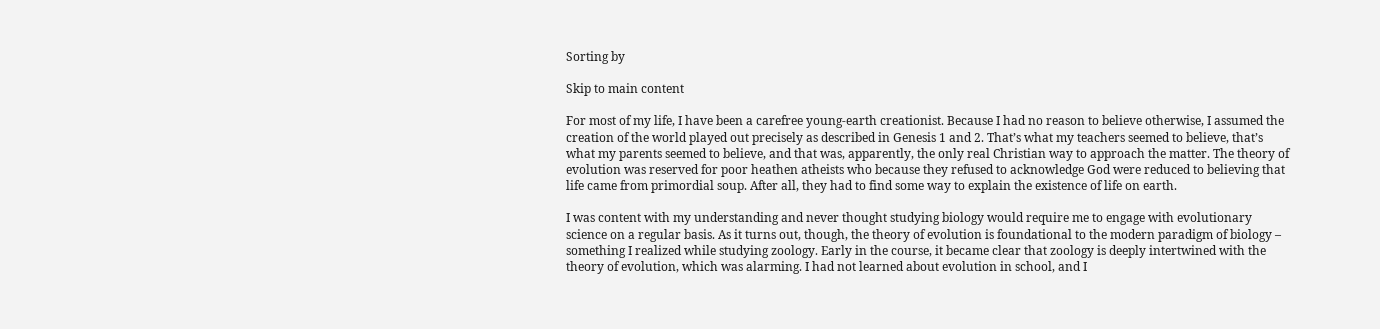Sorting by

Skip to main content

For most of my life, I have been a carefree young-earth creationist. Because I had no reason to believe otherwise, I assumed the creation of the world played out precisely as described in Genesis 1 and 2. That’s what my teachers seemed to believe, that’s what my parents seemed to believe, and that was, apparently, the only real Christian way to approach the matter. The theory of evolution was reserved for poor heathen atheists who because they refused to acknowledge God were reduced to believing that life came from primordial soup. After all, they had to find some way to explain the existence of life on earth.

I was content with my understanding and never thought studying biology would require me to engage with evolutionary science on a regular basis. As it turns out, though, the theory of evolution is foundational to the modern paradigm of biology – something I realized while studying zoology. Early in the course, it became clear that zoology is deeply intertwined with the theory of evolution, which was alarming. I had not learned about evolution in school, and I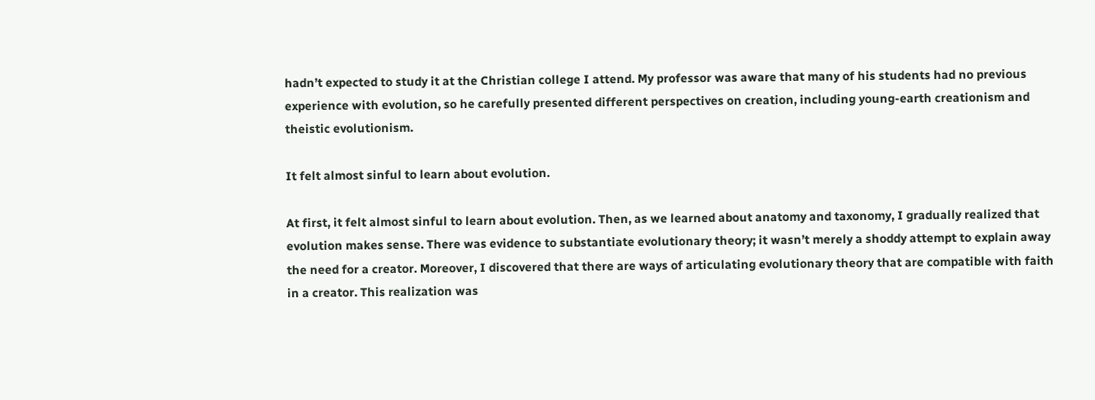hadn’t expected to study it at the Christian college I attend. My professor was aware that many of his students had no previous experience with evolution, so he carefully presented different perspectives on creation, including young-earth creationism and theistic evolutionism.

It felt almost sinful to learn about evolution.

At first, it felt almost sinful to learn about evolution. Then, as we learned about anatomy and taxonomy, I gradually realized that evolution makes sense. There was evidence to substantiate evolutionary theory; it wasn’t merely a shoddy attempt to explain away the need for a creator. Moreover, I discovered that there are ways of articulating evolutionary theory that are compatible with faith in a creator. This realization was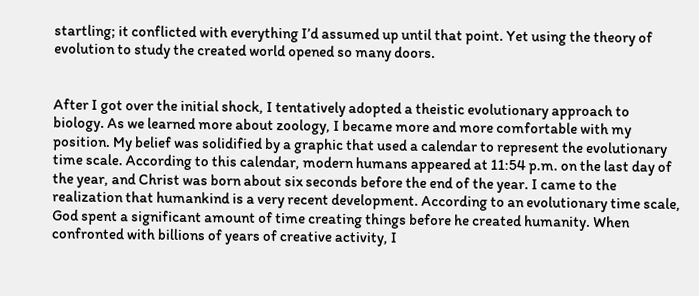startling; it conflicted with everything I’d assumed up until that point. Yet using the theory of evolution to study the created world opened so many doors.


After I got over the initial shock, I tentatively adopted a theistic evolutionary approach to biology. As we learned more about zoology, I became more and more comfortable with my position. My belief was solidified by a graphic that used a calendar to represent the evolutionary time scale. According to this calendar, modern humans appeared at 11:54 p.m. on the last day of the year, and Christ was born about six seconds before the end of the year. I came to the realization that humankind is a very recent development. According to an evolutionary time scale, God spent a significant amount of time creating things before he created humanity. When confronted with billions of years of creative activity, I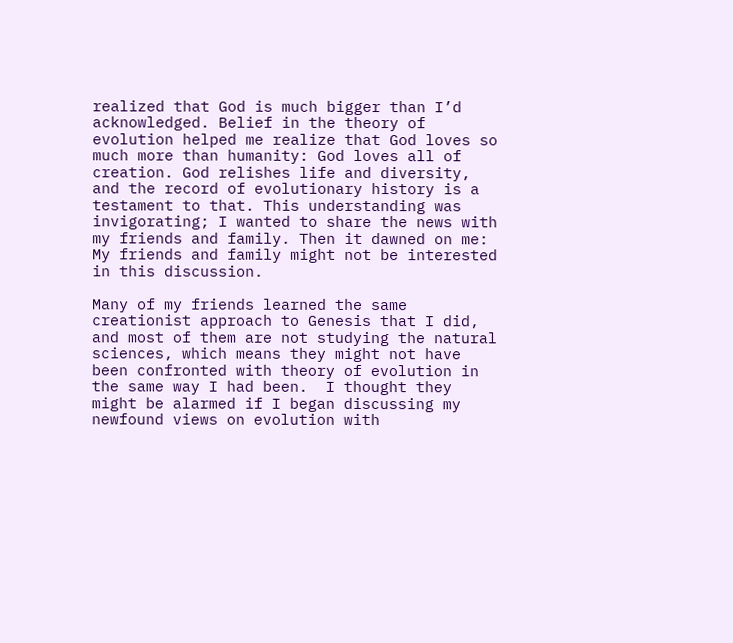realized that God is much bigger than I’d acknowledged. Belief in the theory of evolution helped me realize that God loves so much more than humanity: God loves all of creation. God relishes life and diversity, and the record of evolutionary history is a testament to that. This understanding was invigorating; I wanted to share the news with my friends and family. Then it dawned on me: My friends and family might not be interested in this discussion.

Many of my friends learned the same creationist approach to Genesis that I did, and most of them are not studying the natural sciences, which means they might not have been confronted with theory of evolution in the same way I had been.  I thought they might be alarmed if I began discussing my newfound views on evolution with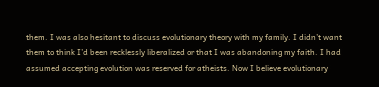them. I was also hesitant to discuss evolutionary theory with my family. I didn’t want them to think I’d been recklessly liberalized or that I was abandoning my faith. I had assumed accepting evolution was reserved for atheists. Now I believe evolutionary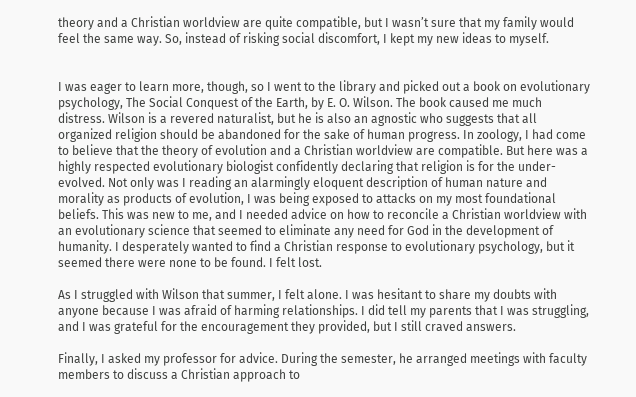theory and a Christian worldview are quite compatible, but I wasn’t sure that my family would feel the same way. So, instead of risking social discomfort, I kept my new ideas to myself.


I was eager to learn more, though, so I went to the library and picked out a book on evolutionary psychology, The Social Conquest of the Earth, by E. O. Wilson. The book caused me much distress. Wilson is a revered naturalist, but he is also an agnostic who suggests that all organized religion should be abandoned for the sake of human progress. In zoology, I had come to believe that the theory of evolution and a Christian worldview are compatible. But here was a highly respected evolutionary biologist confidently declaring that religion is for the under-evolved. Not only was I reading an alarmingly eloquent description of human nature and morality as products of evolution, I was being exposed to attacks on my most foundational beliefs. This was new to me, and I needed advice on how to reconcile a Christian worldview with an evolutionary science that seemed to eliminate any need for God in the development of humanity. I desperately wanted to find a Christian response to evolutionary psychology, but it seemed there were none to be found. I felt lost.

As I struggled with Wilson that summer, I felt alone. I was hesitant to share my doubts with anyone because I was afraid of harming relationships. I did tell my parents that I was struggling, and I was grateful for the encouragement they provided, but I still craved answers.

Finally, I asked my professor for advice. During the semester, he arranged meetings with faculty members to discuss a Christian approach to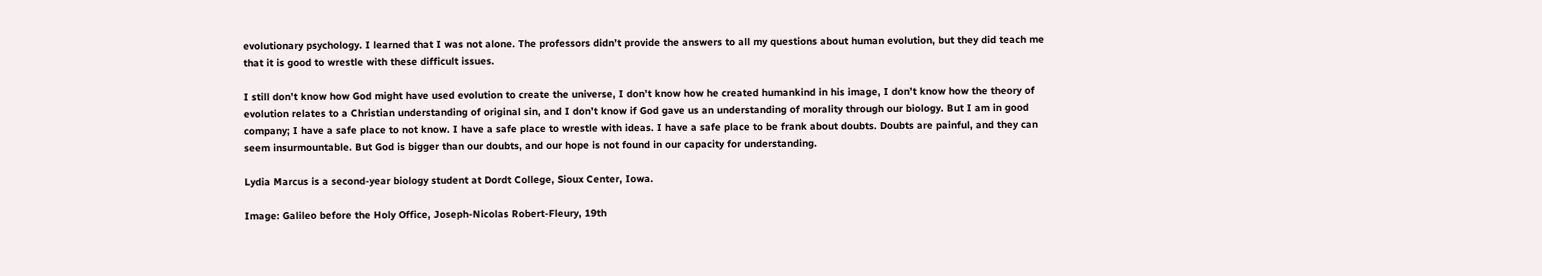evolutionary psychology. I learned that I was not alone. The professors didn’t provide the answers to all my questions about human evolution, but they did teach me that it is good to wrestle with these difficult issues.

I still don’t know how God might have used evolution to create the universe, I don’t know how he created humankind in his image, I don’t know how the theory of evolution relates to a Christian understanding of original sin, and I don’t know if God gave us an understanding of morality through our biology. But I am in good company; I have a safe place to not know. I have a safe place to wrestle with ideas. I have a safe place to be frank about doubts. Doubts are painful, and they can seem insurmountable. But God is bigger than our doubts, and our hope is not found in our capacity for understanding.

Lydia Marcus is a second-year biology student at Dordt College, Sioux Center, Iowa.

Image: Galileo before the Holy Office, Joseph-Nicolas Robert-Fleury, 19th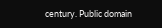century. Public domain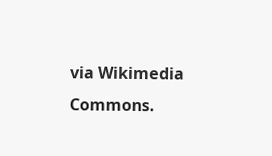via Wikimedia Commons.